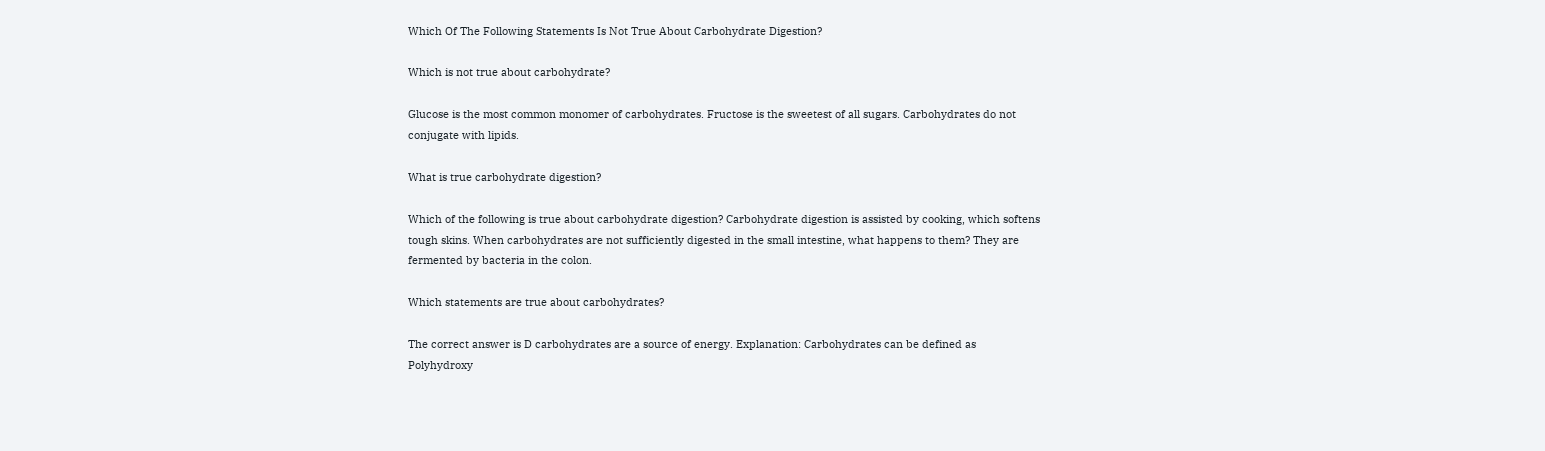Which Of The Following Statements Is Not True About Carbohydrate Digestion?

Which is not true about carbohydrate?

Glucose is the most common monomer of carbohydrates. Fructose is the sweetest of all sugars. Carbohydrates do not conjugate with lipids.

What is true carbohydrate digestion?

Which of the following is true about carbohydrate digestion? Carbohydrate digestion is assisted by cooking, which softens tough skins. When carbohydrates are not sufficiently digested in the small intestine, what happens to them? They are fermented by bacteria in the colon.

Which statements are true about carbohydrates?

The correct answer is D carbohydrates are a source of energy. Explanation: Carbohydrates can be defined as Polyhydroxy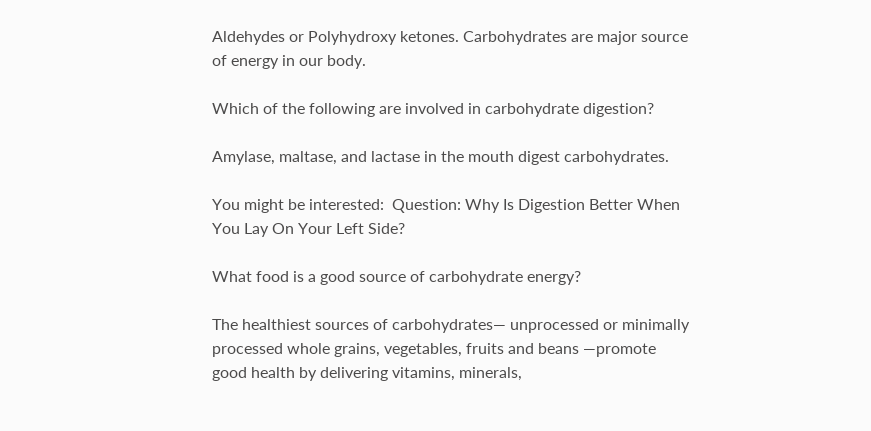Aldehydes or Polyhydroxy ketones. Carbohydrates are major source of energy in our body.

Which of the following are involved in carbohydrate digestion?

Amylase, maltase, and lactase in the mouth digest carbohydrates.

You might be interested:  Question: Why Is Digestion Better When You Lay On Your Left Side?

What food is a good source of carbohydrate energy?

The healthiest sources of carbohydrates— unprocessed or minimally processed whole grains, vegetables, fruits and beans —promote good health by delivering vitamins, minerals,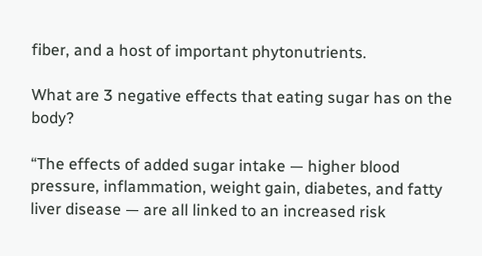fiber, and a host of important phytonutrients.

What are 3 negative effects that eating sugar has on the body?

“The effects of added sugar intake — higher blood pressure, inflammation, weight gain, diabetes, and fatty liver disease — are all linked to an increased risk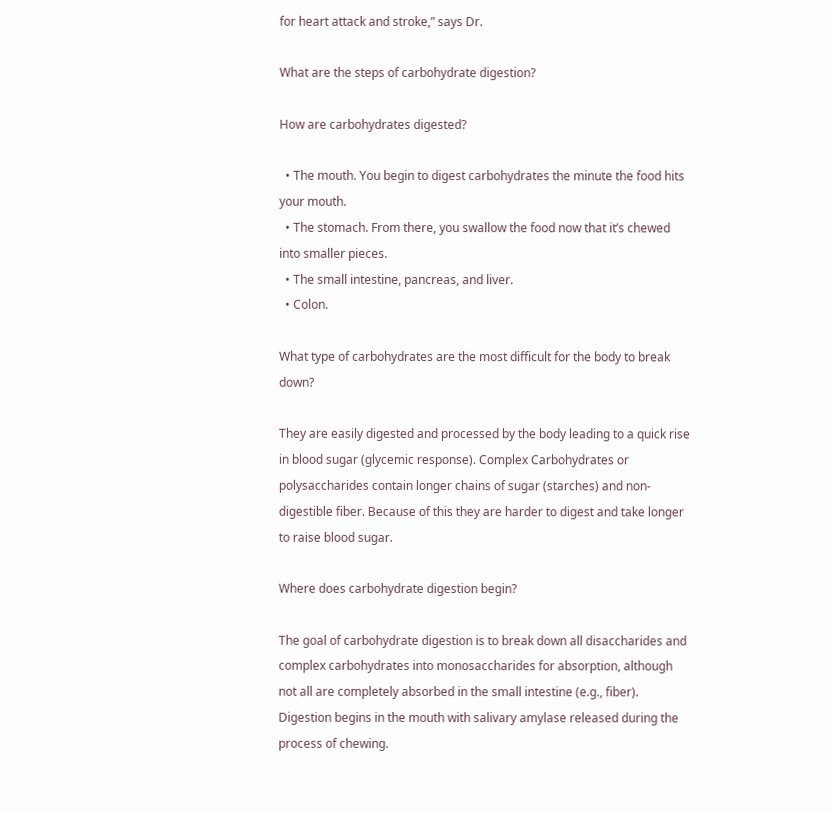for heart attack and stroke,” says Dr.

What are the steps of carbohydrate digestion?

How are carbohydrates digested?

  • The mouth. You begin to digest carbohydrates the minute the food hits your mouth.
  • The stomach. From there, you swallow the food now that it’s chewed into smaller pieces.
  • The small intestine, pancreas, and liver.
  • Colon.

What type of carbohydrates are the most difficult for the body to break down?

They are easily digested and processed by the body leading to a quick rise in blood sugar (glycemic response). Complex Carbohydrates or polysaccharides contain longer chains of sugar (starches) and non-digestible fiber. Because of this they are harder to digest and take longer to raise blood sugar.

Where does carbohydrate digestion begin?

The goal of carbohydrate digestion is to break down all disaccharides and complex carbohydrates into monosaccharides for absorption, although not all are completely absorbed in the small intestine (e.g., fiber). Digestion begins in the mouth with salivary amylase released during the process of chewing.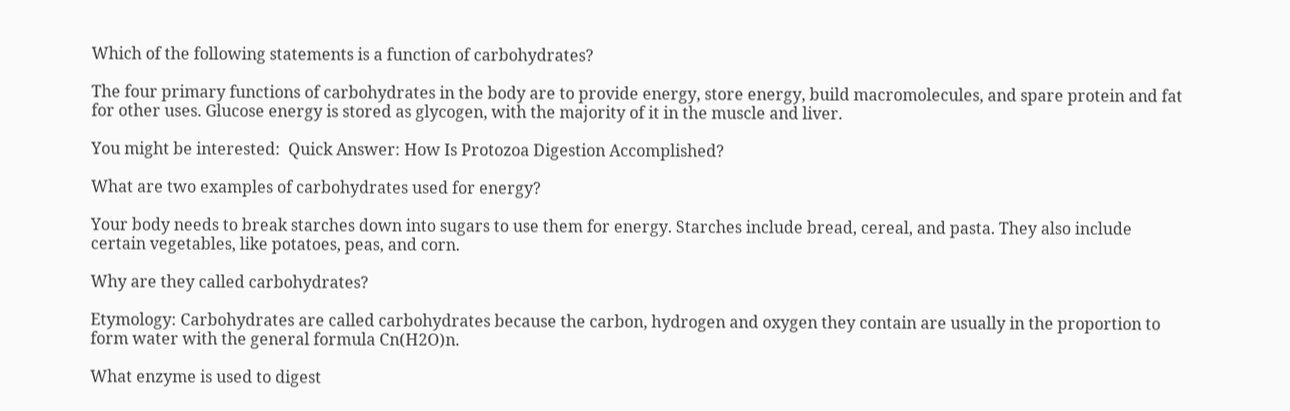Which of the following statements is a function of carbohydrates?

The four primary functions of carbohydrates in the body are to provide energy, store energy, build macromolecules, and spare protein and fat for other uses. Glucose energy is stored as glycogen, with the majority of it in the muscle and liver.

You might be interested:  Quick Answer: How Is Protozoa Digestion Accomplished?

What are two examples of carbohydrates used for energy?

Your body needs to break starches down into sugars to use them for energy. Starches include bread, cereal, and pasta. They also include certain vegetables, like potatoes, peas, and corn.

Why are they called carbohydrates?

Etymology: Carbohydrates are called carbohydrates because the carbon, hydrogen and oxygen they contain are usually in the proportion to form water with the general formula Cn(H2O)n.

What enzyme is used to digest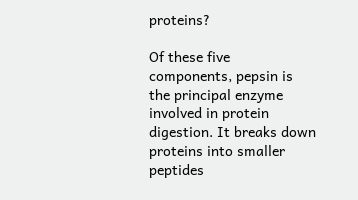proteins?

Of these five components, pepsin is the principal enzyme involved in protein digestion. It breaks down proteins into smaller peptides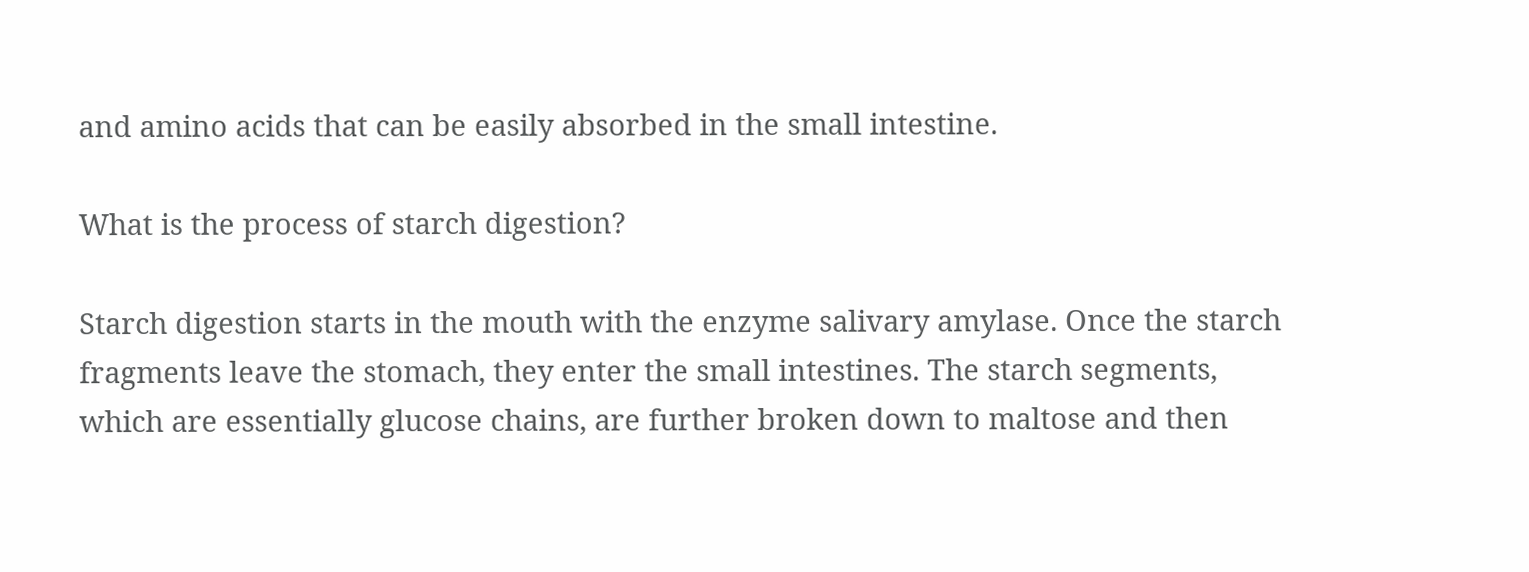and amino acids that can be easily absorbed in the small intestine.

What is the process of starch digestion?

Starch digestion starts in the mouth with the enzyme salivary amylase. Once the starch fragments leave the stomach, they enter the small intestines. The starch segments, which are essentially glucose chains, are further broken down to maltose and then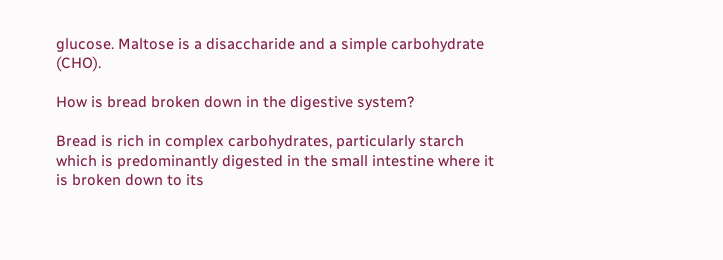glucose. Maltose is a disaccharide and a simple carbohydrate (CHO).

How is bread broken down in the digestive system?

Bread is rich in complex carbohydrates, particularly starch which is predominantly digested in the small intestine where it is broken down to its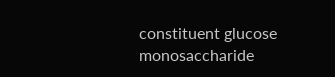constituent glucose monosaccharide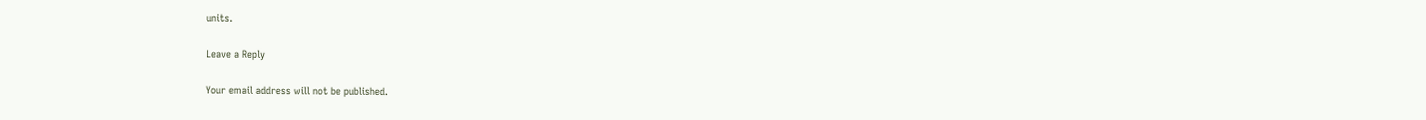units.

Leave a Reply

Your email address will not be published.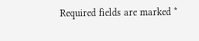Required fields are marked *